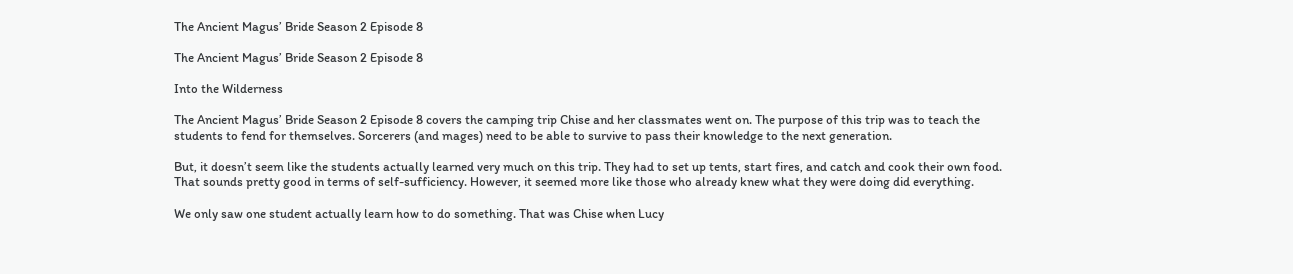The Ancient Magus’ Bride Season 2 Episode 8

The Ancient Magus’ Bride Season 2 Episode 8

Into the Wilderness

The Ancient Magus’ Bride Season 2 Episode 8 covers the camping trip Chise and her classmates went on. The purpose of this trip was to teach the students to fend for themselves. Sorcerers (and mages) need to be able to survive to pass their knowledge to the next generation.

But, it doesn’t seem like the students actually learned very much on this trip. They had to set up tents, start fires, and catch and cook their own food. That sounds pretty good in terms of self-sufficiency. However, it seemed more like those who already knew what they were doing did everything.

We only saw one student actually learn how to do something. That was Chise when Lucy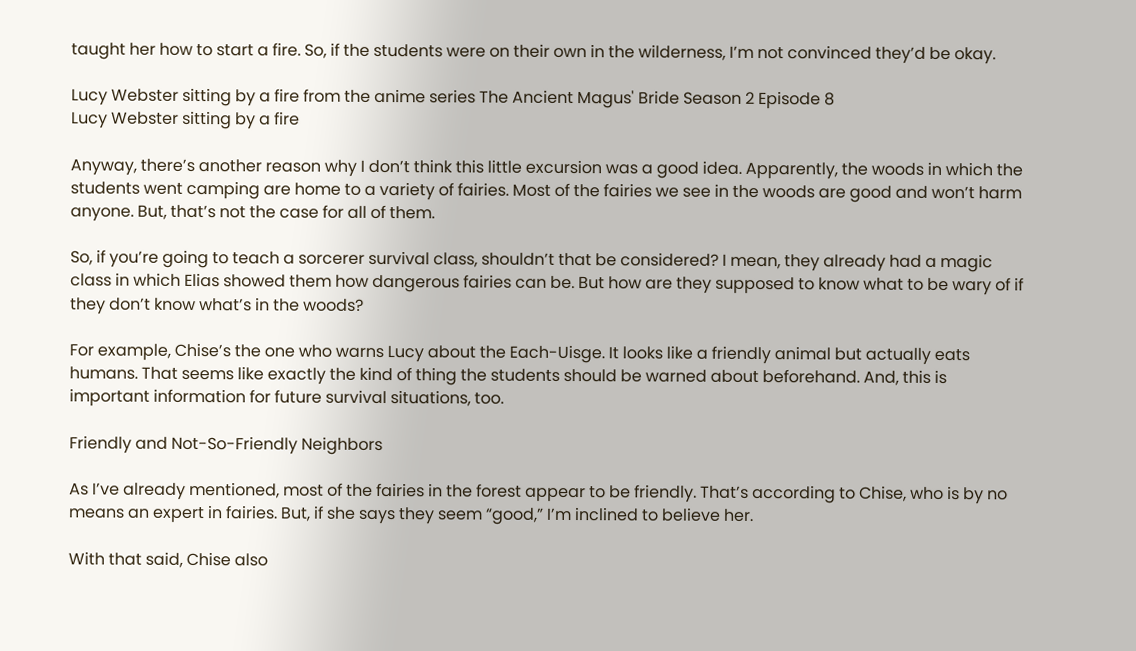taught her how to start a fire. So, if the students were on their own in the wilderness, I’m not convinced they’d be okay.

Lucy Webster sitting by a fire from the anime series The Ancient Magus' Bride Season 2 Episode 8
Lucy Webster sitting by a fire

Anyway, there’s another reason why I don’t think this little excursion was a good idea. Apparently, the woods in which the students went camping are home to a variety of fairies. Most of the fairies we see in the woods are good and won’t harm anyone. But, that’s not the case for all of them.

So, if you’re going to teach a sorcerer survival class, shouldn’t that be considered? I mean, they already had a magic class in which Elias showed them how dangerous fairies can be. But how are they supposed to know what to be wary of if they don’t know what’s in the woods?

For example, Chise’s the one who warns Lucy about the Each-Uisge. It looks like a friendly animal but actually eats humans. That seems like exactly the kind of thing the students should be warned about beforehand. And, this is important information for future survival situations, too.

Friendly and Not-So-Friendly Neighbors

As I’ve already mentioned, most of the fairies in the forest appear to be friendly. That’s according to Chise, who is by no means an expert in fairies. But, if she says they seem “good,” I’m inclined to believe her.

With that said, Chise also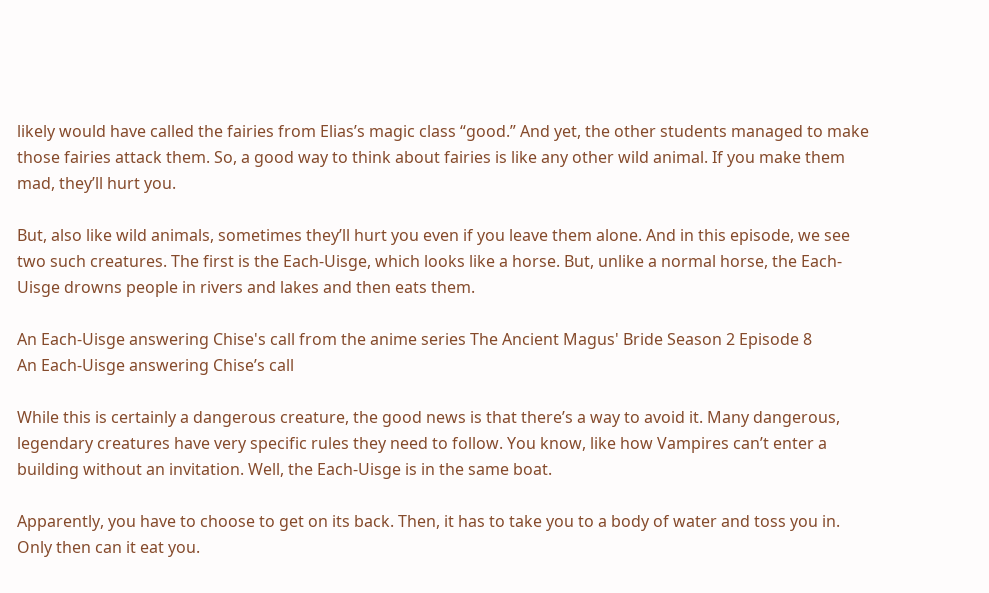likely would have called the fairies from Elias’s magic class “good.” And yet, the other students managed to make those fairies attack them. So, a good way to think about fairies is like any other wild animal. If you make them mad, they’ll hurt you.

But, also like wild animals, sometimes they’ll hurt you even if you leave them alone. And in this episode, we see two such creatures. The first is the Each-Uisge, which looks like a horse. But, unlike a normal horse, the Each-Uisge drowns people in rivers and lakes and then eats them.

An Each-Uisge answering Chise's call from the anime series The Ancient Magus' Bride Season 2 Episode 8
An Each-Uisge answering Chise’s call

While this is certainly a dangerous creature, the good news is that there’s a way to avoid it. Many dangerous, legendary creatures have very specific rules they need to follow. You know, like how Vampires can’t enter a building without an invitation. Well, the Each-Uisge is in the same boat.

Apparently, you have to choose to get on its back. Then, it has to take you to a body of water and toss you in. Only then can it eat you.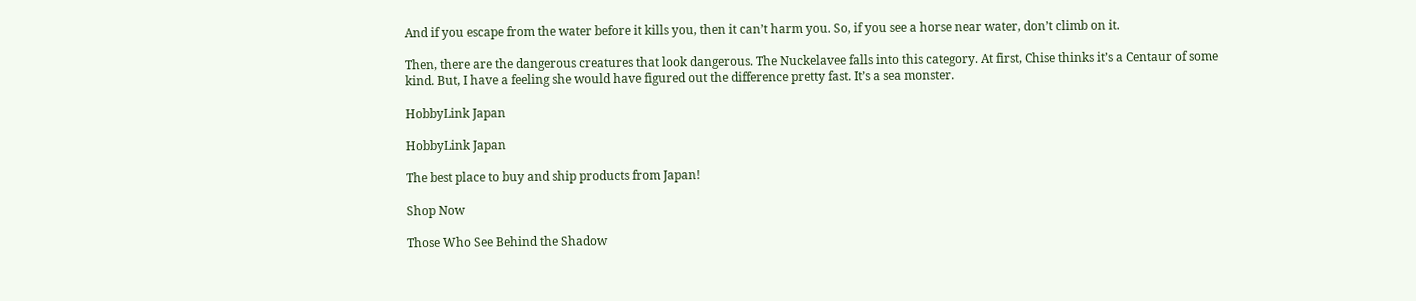And if you escape from the water before it kills you, then it can’t harm you. So, if you see a horse near water, don’t climb on it.

Then, there are the dangerous creatures that look dangerous. The Nuckelavee falls into this category. At first, Chise thinks it’s a Centaur of some kind. But, I have a feeling she would have figured out the difference pretty fast. It’s a sea monster.

HobbyLink Japan

HobbyLink Japan

The best place to buy and ship products from Japan!

Shop Now

Those Who See Behind the Shadow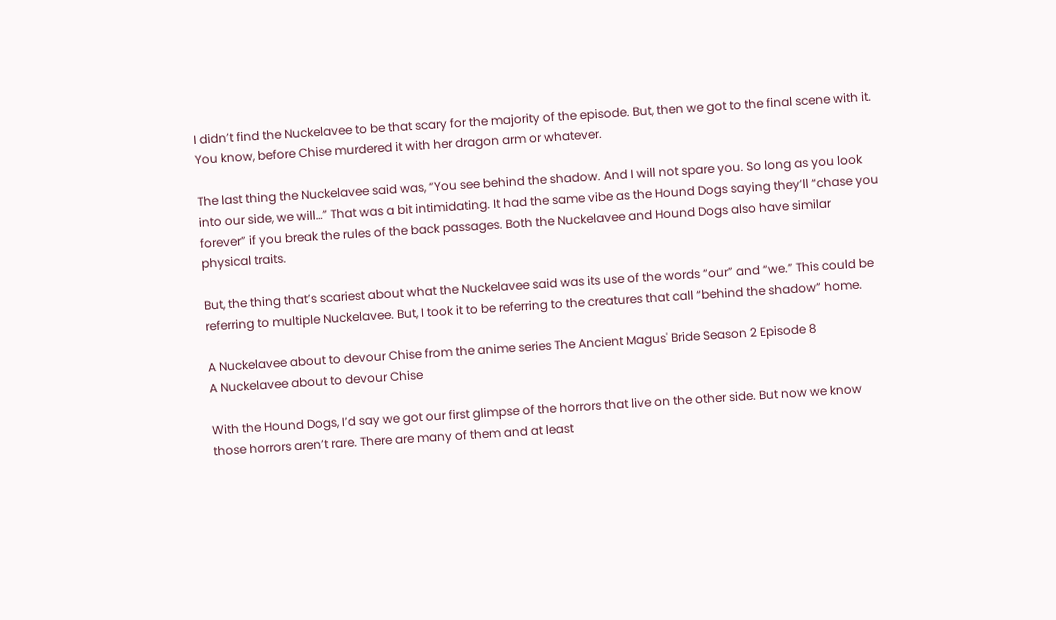I didn’t find the Nuckelavee to be that scary for the majority of the episode. But, then we got to the final scene with it. You know, before Chise murdered it with her dragon arm or whatever.

The last thing the Nuckelavee said was, “You see behind the shadow. And I will not spare you. So long as you look into our side, we will…” That was a bit intimidating. It had the same vibe as the Hound Dogs saying they’ll “chase you forever” if you break the rules of the back passages. Both the Nuckelavee and Hound Dogs also have similar physical traits.

But, the thing that’s scariest about what the Nuckelavee said was its use of the words “our” and “we.” This could be referring to multiple Nuckelavee. But, I took it to be referring to the creatures that call “behind the shadow” home.

A Nuckelavee about to devour Chise from the anime series The Ancient Magus' Bride Season 2 Episode 8
A Nuckelavee about to devour Chise

With the Hound Dogs, I’d say we got our first glimpse of the horrors that live on the other side. But now we know those horrors aren’t rare. There are many of them and at least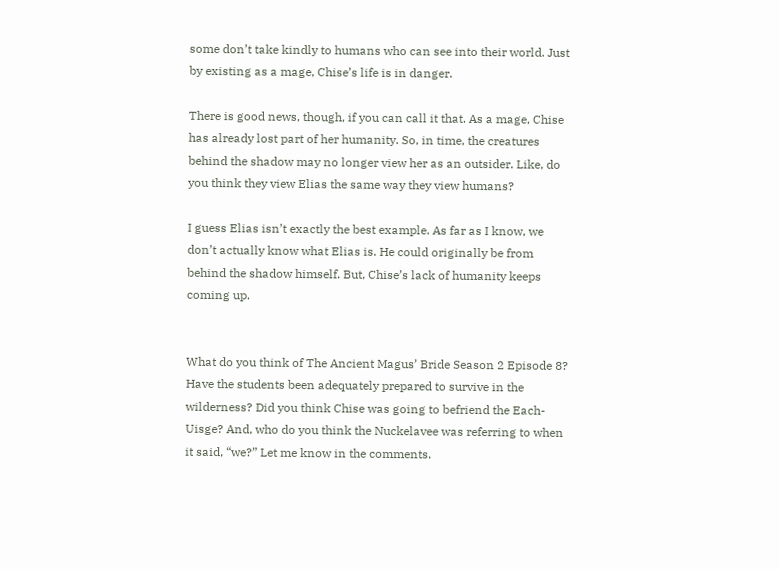some don’t take kindly to humans who can see into their world. Just by existing as a mage, Chise’s life is in danger.

There is good news, though, if you can call it that. As a mage, Chise has already lost part of her humanity. So, in time, the creatures behind the shadow may no longer view her as an outsider. Like, do you think they view Elias the same way they view humans?

I guess Elias isn’t exactly the best example. As far as I know, we don’t actually know what Elias is. He could originally be from behind the shadow himself. But, Chise’s lack of humanity keeps coming up.


What do you think of The Ancient Magus’ Bride Season 2 Episode 8? Have the students been adequately prepared to survive in the wilderness? Did you think Chise was going to befriend the Each-Uisge? And, who do you think the Nuckelavee was referring to when it said, “we?” Let me know in the comments.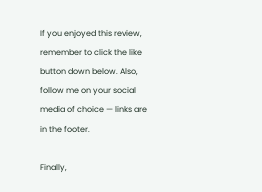If you enjoyed this review, remember to click the like button down below. Also, follow me on your social media of choice — links are in the footer.

Finally,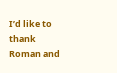I’d like to thank Roman and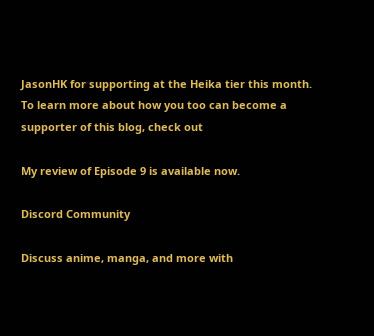JasonHK for supporting at the Heika tier this month. To learn more about how you too can become a supporter of this blog, check out

My review of Episode 9 is available now.

Discord Community

Discuss anime, manga, and more with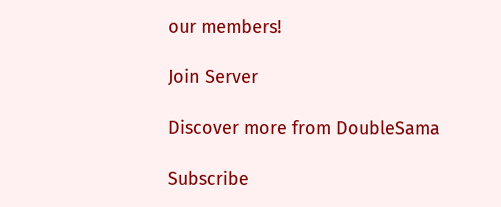our members!

Join Server

Discover more from DoubleSama

Subscribe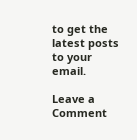to get the latest posts to your email.

Leave a Comment